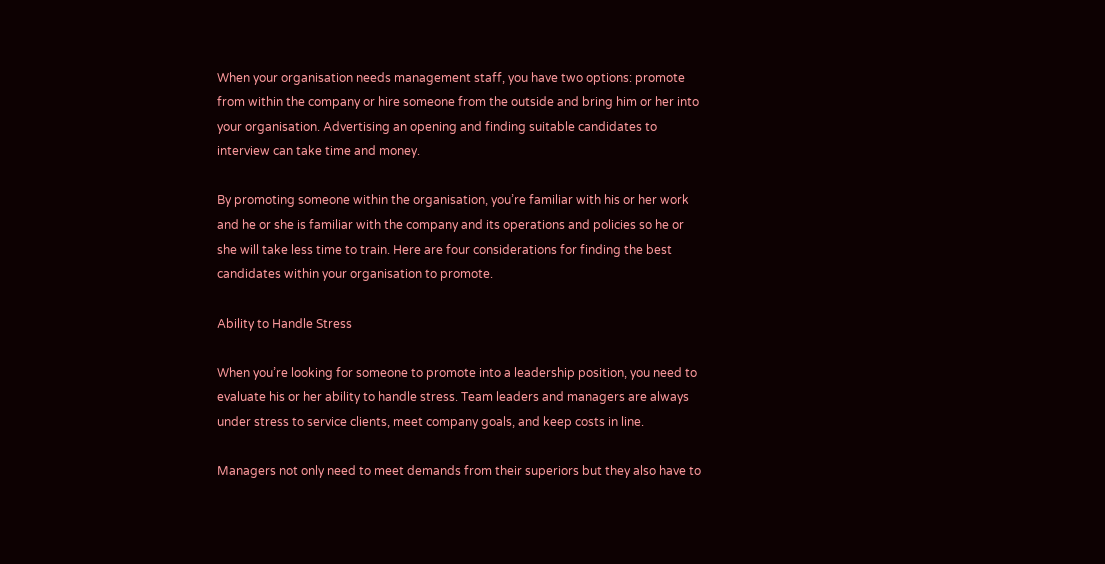When your organisation needs management staff, you have two options: promote from within the company or hire someone from the outside and bring him or her into your organisation. Advertising an opening and finding suitable candidates to interview can take time and money.

By promoting someone within the organisation, you’re familiar with his or her work and he or she is familiar with the company and its operations and policies so he or she will take less time to train. Here are four considerations for finding the best candidates within your organisation to promote.

Ability to Handle Stress

When you’re looking for someone to promote into a leadership position, you need to evaluate his or her ability to handle stress. Team leaders and managers are always under stress to service clients, meet company goals, and keep costs in line.

Managers not only need to meet demands from their superiors but they also have to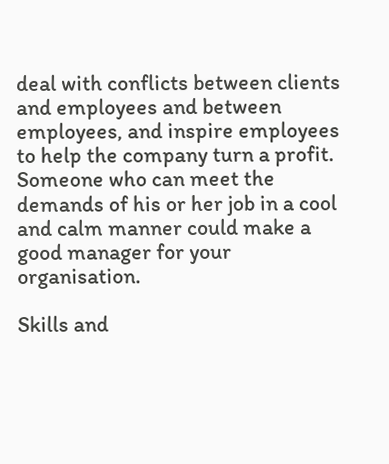deal with conflicts between clients and employees and between employees, and inspire employees to help the company turn a profit. Someone who can meet the demands of his or her job in a cool and calm manner could make a good manager for your organisation.

Skills and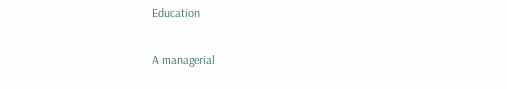Education

A managerial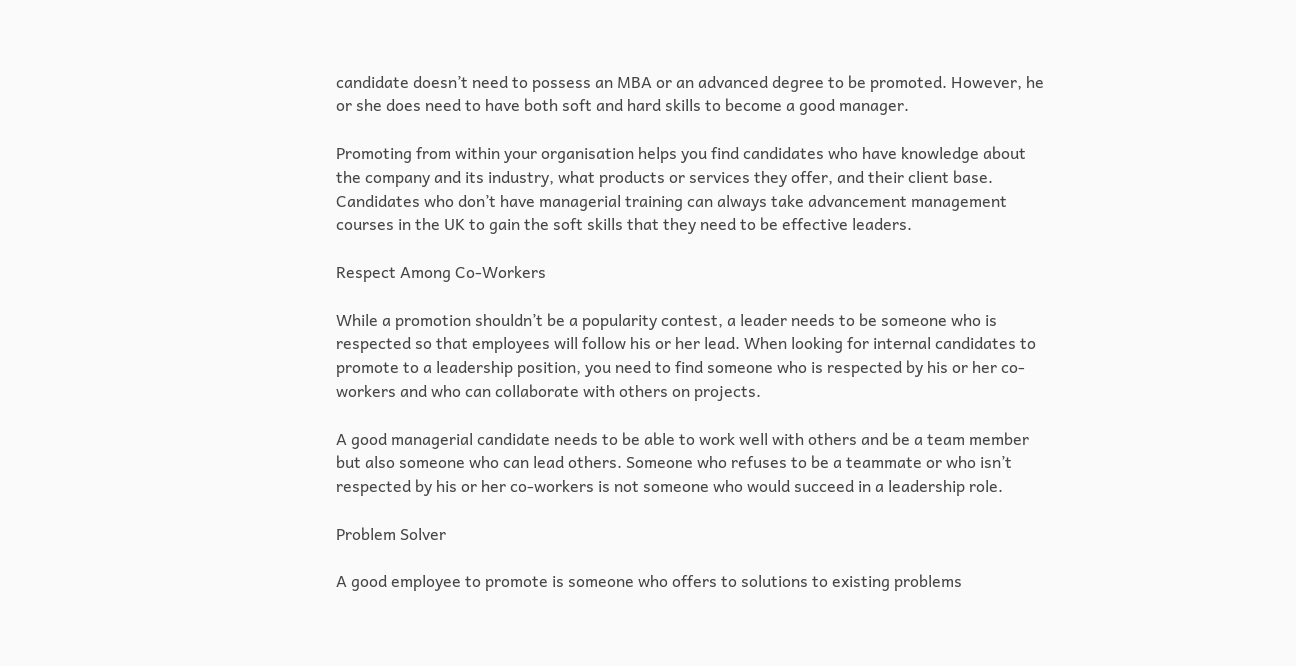candidate doesn’t need to possess an MBA or an advanced degree to be promoted. However, he or she does need to have both soft and hard skills to become a good manager.

Promoting from within your organisation helps you find candidates who have knowledge about the company and its industry, what products or services they offer, and their client base. Candidates who don’t have managerial training can always take advancement management courses in the UK to gain the soft skills that they need to be effective leaders.

Respect Among Co-Workers

While a promotion shouldn’t be a popularity contest, a leader needs to be someone who is respected so that employees will follow his or her lead. When looking for internal candidates to promote to a leadership position, you need to find someone who is respected by his or her co-workers and who can collaborate with others on projects.

A good managerial candidate needs to be able to work well with others and be a team member but also someone who can lead others. Someone who refuses to be a teammate or who isn’t respected by his or her co-workers is not someone who would succeed in a leadership role.

Problem Solver

A good employee to promote is someone who offers to solutions to existing problems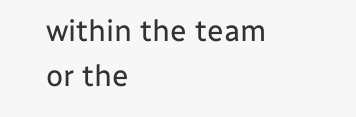within the team or the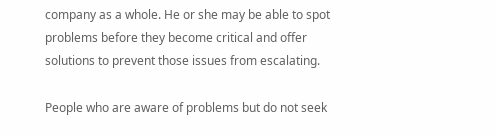company as a whole. He or she may be able to spot problems before they become critical and offer solutions to prevent those issues from escalating.

People who are aware of problems but do not seek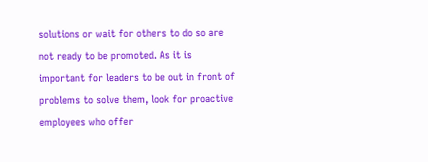solutions or wait for others to do so are not ready to be promoted. As it is important for leaders to be out in front of problems to solve them, look for proactive employees who offer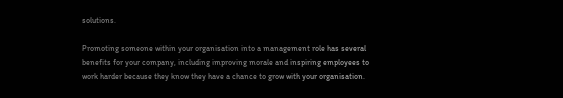solutions.

Promoting someone within your organisation into a management role has several benefits for your company, including improving morale and inspiring employees to work harder because they know they have a chance to grow with your organisation.